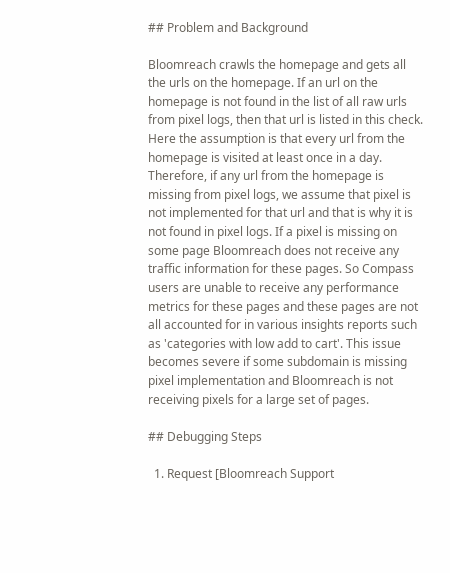## Problem and Background

Bloomreach crawls the homepage and gets all the urls on the homepage. If an url on the homepage is not found in the list of all raw urls from pixel logs, then that url is listed in this check. Here the assumption is that every url from the homepage is visited at least once in a day. Therefore, if any url from the homepage is missing from pixel logs, we assume that pixel is not implemented for that url and that is why it is not found in pixel logs. If a pixel is missing on some page Bloomreach does not receive any traffic information for these pages. So Compass users are unable to receive any performance metrics for these pages and these pages are not all accounted for in various insights reports such as 'categories with low add to cart'. This issue becomes severe if some subdomain is missing pixel implementation and Bloomreach is not receiving pixels for a large set of pages.

## Debugging Steps

  1. Request [Bloomreach Support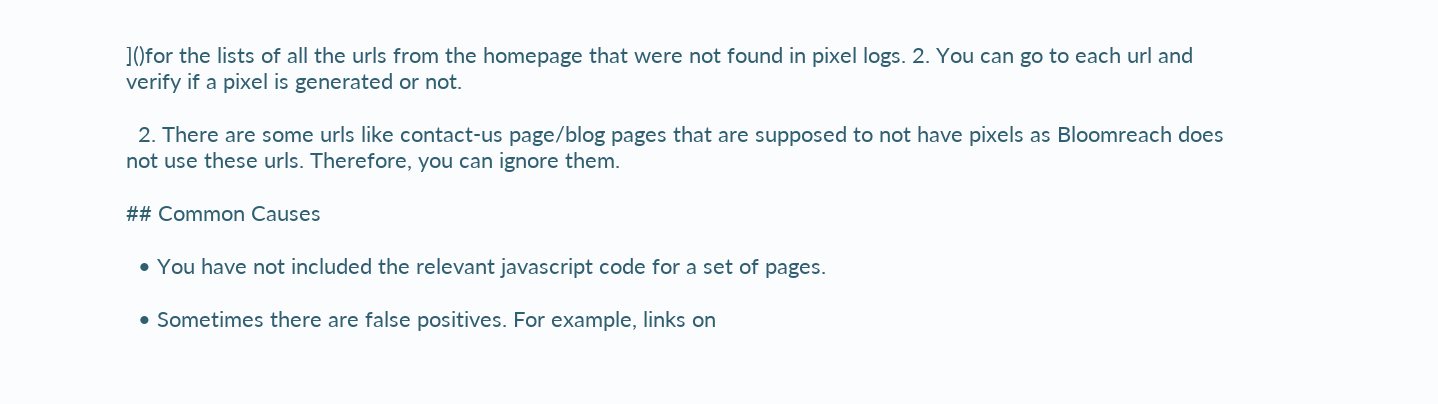]()for the lists of all the urls from the homepage that were not found in pixel logs. 2. You can go to each url and verify if a pixel is generated or not.

  2. There are some urls like contact-us page/blog pages that are supposed to not have pixels as Bloomreach does not use these urls. Therefore, you can ignore them.

## Common Causes

  • You have not included the relevant javascript code for a set of pages.

  • Sometimes there are false positives. For example, links on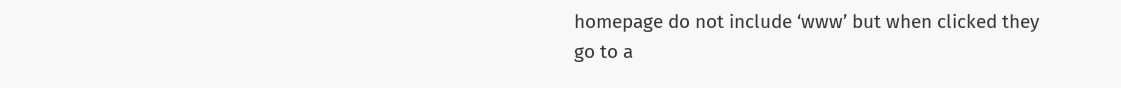homepage do not include ‘www’ but when clicked they go to a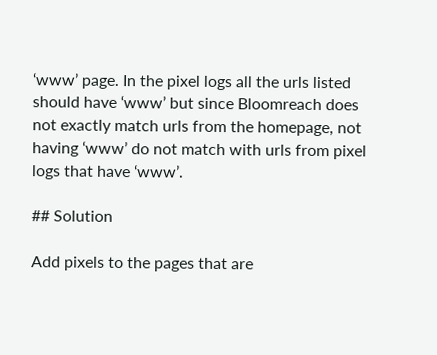‘www’ page. In the pixel logs all the urls listed should have ‘www’ but since Bloomreach does not exactly match urls from the homepage, not having ‘www’ do not match with urls from pixel logs that have ‘www’.

## Solution

Add pixels to the pages that are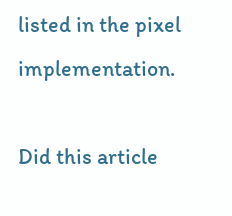listed in the pixel implementation.

Did this article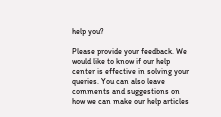help you?

Please provide your feedback. We would like to know if our help center is effective in solving your queries. You can also leave comments and suggestions on how we can make our help articles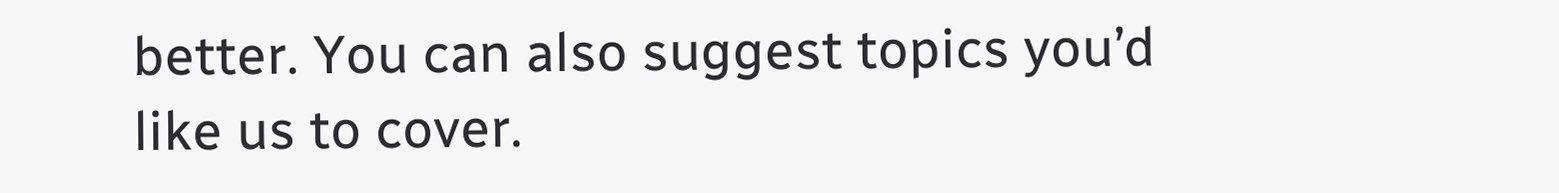better. You can also suggest topics you’d like us to cover.